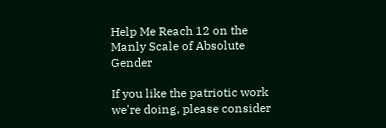Help Me Reach 12 on the Manly Scale of Absolute Gender

If you like the patriotic work we're doing, please consider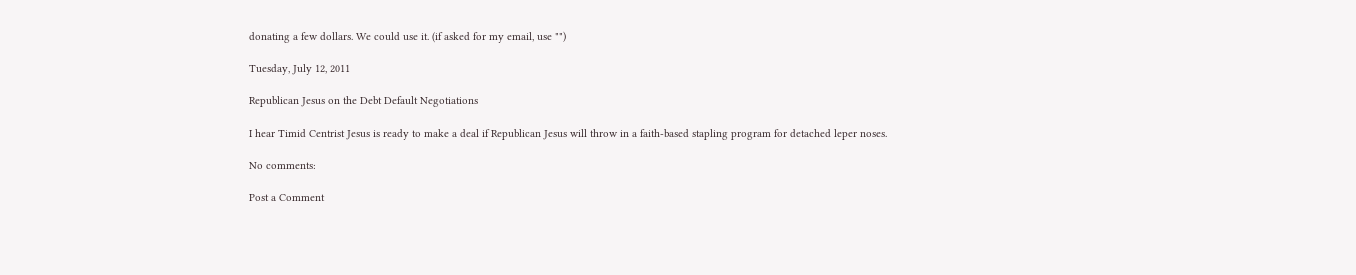donating a few dollars. We could use it. (if asked for my email, use "")

Tuesday, July 12, 2011

Republican Jesus on the Debt Default Negotiations

I hear Timid Centrist Jesus is ready to make a deal if Republican Jesus will throw in a faith-based stapling program for detached leper noses.

No comments:

Post a Comment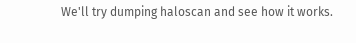We'll try dumping haloscan and see how it works.